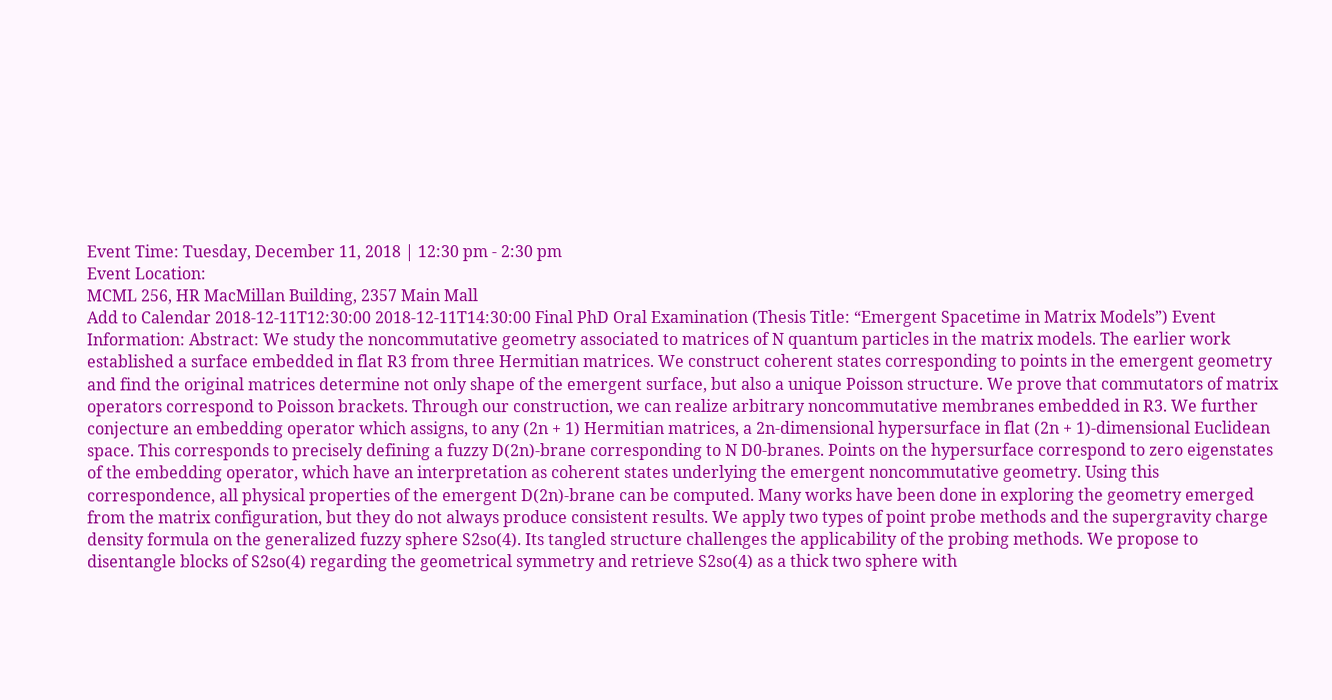Event Time: Tuesday, December 11, 2018 | 12:30 pm - 2:30 pm
Event Location:
MCML 256, HR MacMillan Building, 2357 Main Mall
Add to Calendar 2018-12-11T12:30:00 2018-12-11T14:30:00 Final PhD Oral Examination (Thesis Title: “Emergent Spacetime in Matrix Models”) Event Information: Abstract: We study the noncommutative geometry associated to matrices of N quantum particles in the matrix models. The earlier work established a surface embedded in flat R3 from three Hermitian matrices. We construct coherent states corresponding to points in the emergent geometry and find the original matrices determine not only shape of the emergent surface, but also a unique Poisson structure. We prove that commutators of matrix operators correspond to Poisson brackets. Through our construction, we can realize arbitrary noncommutative membranes embedded in R3. We further conjecture an embedding operator which assigns, to any (2n + 1) Hermitian matrices, a 2n-dimensional hypersurface in flat (2n + 1)-dimensional Euclidean space. This corresponds to precisely defining a fuzzy D(2n)-brane corresponding to N D0-branes. Points on the hypersurface correspond to zero eigenstates of the embedding operator, which have an interpretation as coherent states underlying the emergent noncommutative geometry. Using this correspondence, all physical properties of the emergent D(2n)-brane can be computed. Many works have been done in exploring the geometry emerged from the matrix configuration, but they do not always produce consistent results. We apply two types of point probe methods and the supergravity charge density formula on the generalized fuzzy sphere S2so(4). Its tangled structure challenges the applicability of the probing methods. We propose to disentangle blocks of S2so(4) regarding the geometrical symmetry and retrieve S2so(4) as a thick two sphere with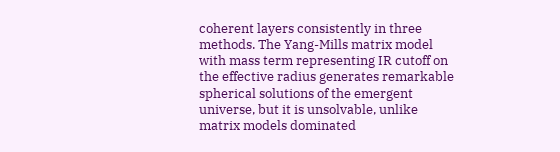coherent layers consistently in three methods. The Yang-Mills matrix model with mass term representing IR cutoff on the effective radius generates remarkable spherical solutions of the emergent universe, but it is unsolvable, unlike matrix models dominated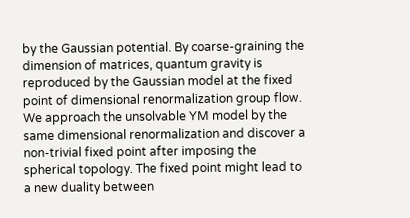by the Gaussian potential. By coarse-graining the dimension of matrices, quantum gravity is reproduced by the Gaussian model at the fixed point of dimensional renormalization group flow. We approach the unsolvable YM model by the same dimensional renormalization and discover a non-trivial fixed point after imposing the spherical topology. The fixed point might lead to a new duality between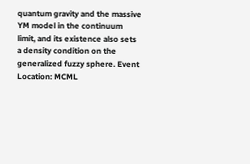quantum gravity and the massive YM model in the continuum limit, and its existence also sets a density condition on the generalized fuzzy sphere. Event Location: MCML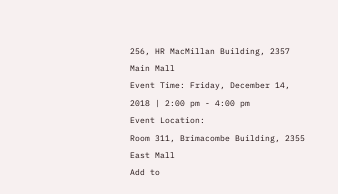256, HR MacMillan Building, 2357 Main Mall
Event Time: Friday, December 14, 2018 | 2:00 pm - 4:00 pm
Event Location:
Room 311, Brimacombe Building, 2355 East Mall
Add to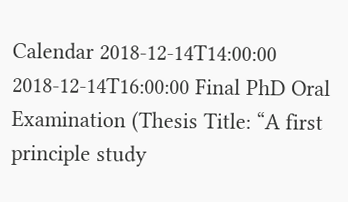Calendar 2018-12-14T14:00:00 2018-12-14T16:00:00 Final PhD Oral Examination (Thesis Title: “A first principle study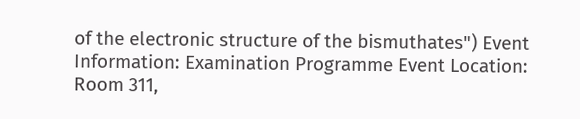of the electronic structure of the bismuthates") Event Information: Examination Programme Event Location: Room 311,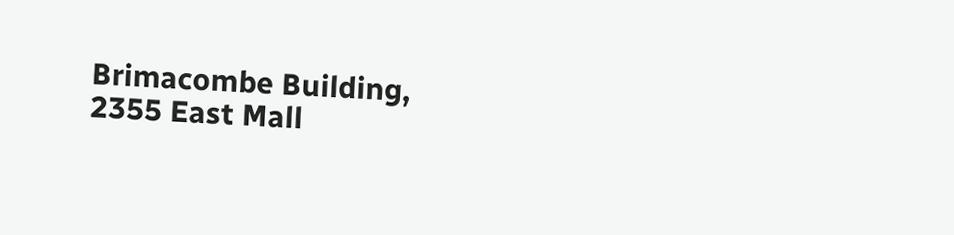Brimacombe Building, 2355 East Mall